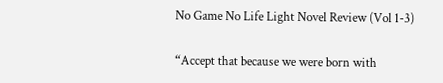No Game No Life Light Novel Review (Vol 1-3)

“Accept that because we were born with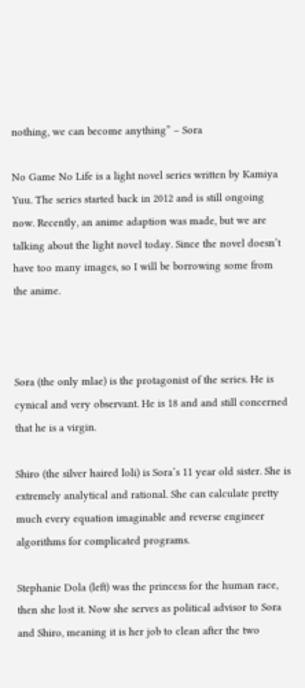nothing, we can become anything” – Sora

No Game No Life is a light novel series written by Kamiya Yuu. The series started back in 2012 and is still ongoing now. Recently, an anime adaption was made, but we are talking about the light novel today. Since the novel doesn’t have too many images, so I will be borrowing some from the anime.



Sora (the only mlae) is the protagonist of the series. He is cynical and very observant. He is 18 and and still concerned that he is a virgin.

Shiro (the silver haired loli) is Sora’s 11 year old sister. She is extremely analytical and rational. She can calculate pretty much every equation imaginable and reverse engineer algorithms for complicated programs.

Stephanie Dola (left) was the princess for the human race, then she lost it. Now she serves as political advisor to Sora and Shiro, meaning it is her job to clean after the two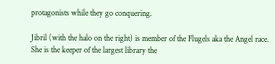protagonists while they go conquering.

Jibril (with the halo on the right) is member of the Flugels aka the Angel race. She is the keeper of the largest library the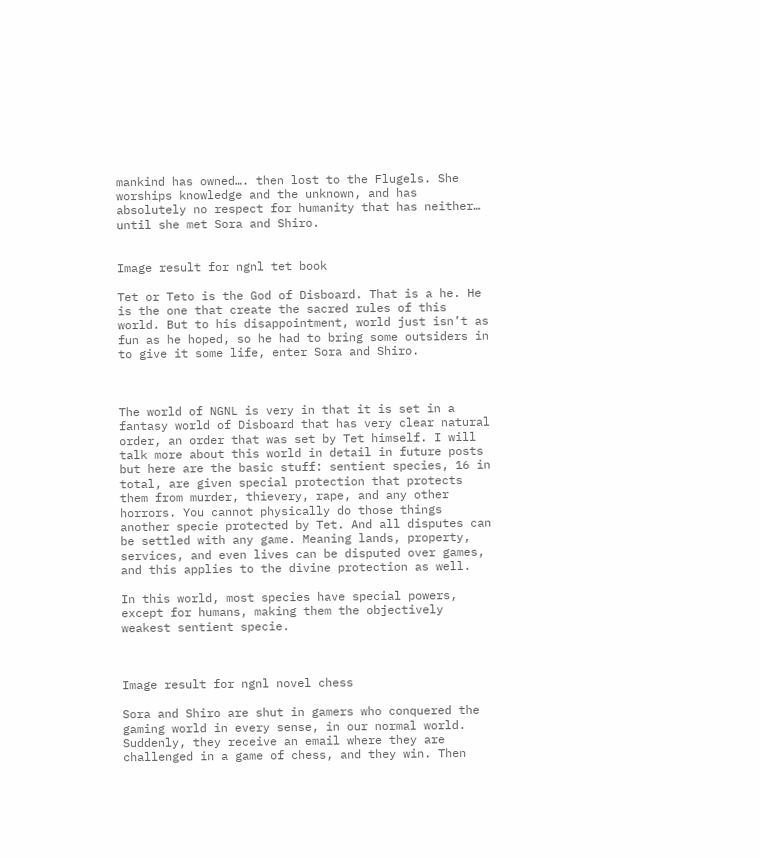mankind has owned…. then lost to the Flugels. She worships knowledge and the unknown, and has absolutely no respect for humanity that has neither… until she met Sora and Shiro.


Image result for ngnl tet book

Tet or Teto is the God of Disboard. That is a he. He is the one that create the sacred rules of this world. But to his disappointment, world just isn’t as fun as he hoped, so he had to bring some outsiders in to give it some life, enter Sora and Shiro.



The world of NGNL is very in that it is set in a fantasy world of Disboard that has very clear natural order, an order that was set by Tet himself. I will talk more about this world in detail in future posts but here are the basic stuff: sentient species, 16 in total, are given special protection that protects them from murder, thievery, rape, and any other horrors. You cannot physically do those things another specie protected by Tet. And all disputes can be settled with any game. Meaning lands, property, services, and even lives can be disputed over games, and this applies to the divine protection as well.

In this world, most species have special powers, except for humans, making them the objectively weakest sentient specie.



Image result for ngnl novel chess

Sora and Shiro are shut in gamers who conquered the gaming world in every sense, in our normal world. Suddenly, they receive an email where they are challenged in a game of chess, and they win. Then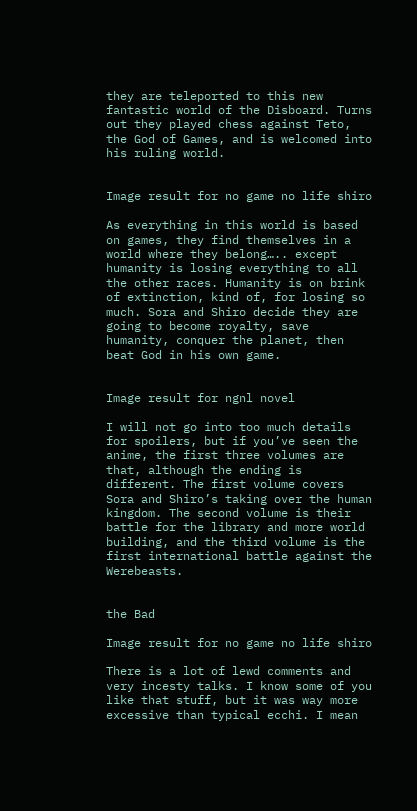they are teleported to this new fantastic world of the Disboard. Turns out they played chess against Teto, the God of Games, and is welcomed into his ruling world.


Image result for no game no life shiro

As everything in this world is based on games, they find themselves in a world where they belong….. except humanity is losing everything to all the other races. Humanity is on brink of extinction, kind of, for losing so much. Sora and Shiro decide they are going to become royalty, save humanity, conquer the planet, then beat God in his own game.


Image result for ngnl novel

I will not go into too much details for spoilers, but if you’ve seen the anime, the first three volumes are that, although the ending is different. The first volume covers Sora and Shiro’s taking over the human kingdom. The second volume is their battle for the library and more world building, and the third volume is the first international battle against the Werebeasts.


the Bad

Image result for no game no life shiro

There is a lot of lewd comments and very incesty talks. I know some of you like that stuff, but it was way more excessive than typical ecchi. I mean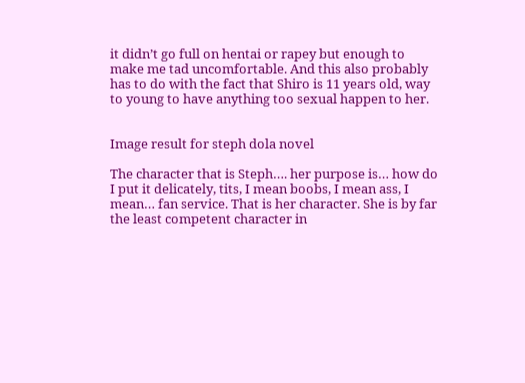it didn’t go full on hentai or rapey but enough to make me tad uncomfortable. And this also probably has to do with the fact that Shiro is 11 years old, way to young to have anything too sexual happen to her.


Image result for steph dola novel

The character that is Steph…. her purpose is… how do I put it delicately, tits, I mean boobs, I mean ass, I mean… fan service. That is her character. She is by far the least competent character in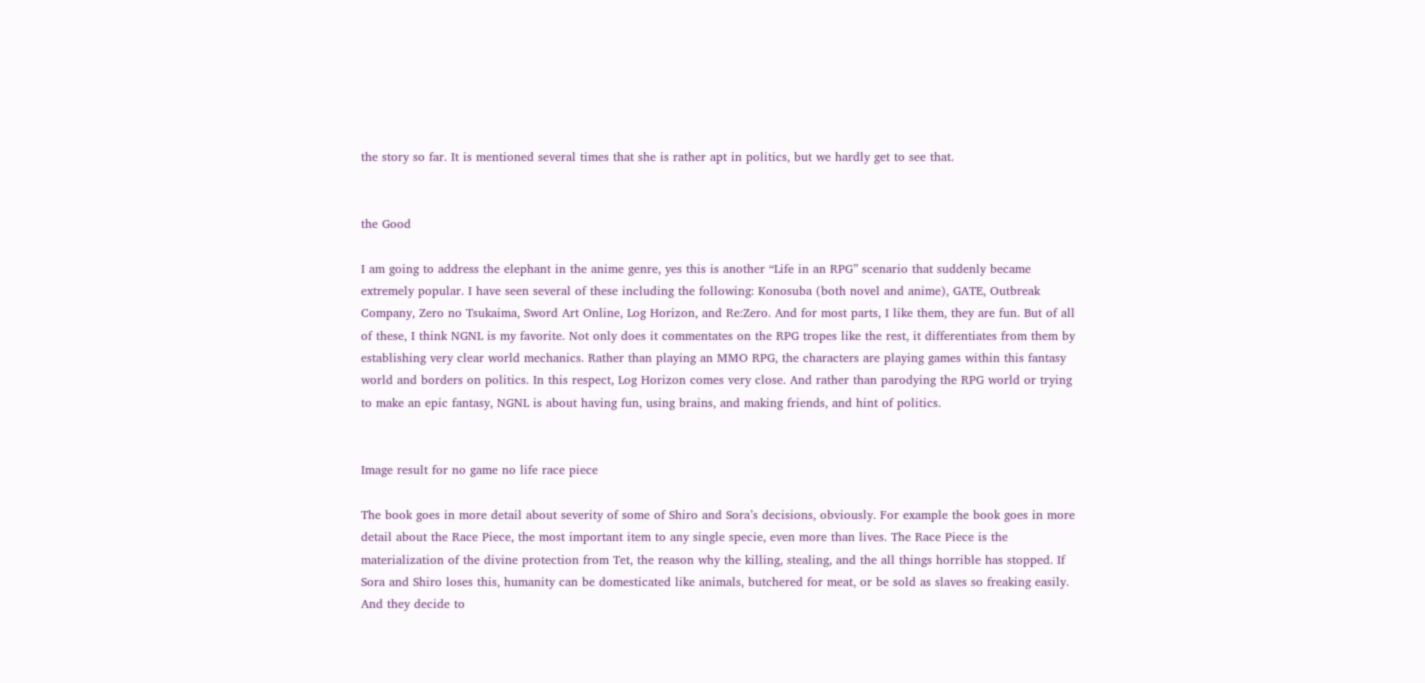the story so far. It is mentioned several times that she is rather apt in politics, but we hardly get to see that.


the Good

I am going to address the elephant in the anime genre, yes this is another “Life in an RPG” scenario that suddenly became extremely popular. I have seen several of these including the following: Konosuba (both novel and anime), GATE, Outbreak Company, Zero no Tsukaima, Sword Art Online, Log Horizon, and Re:Zero. And for most parts, I like them, they are fun. But of all of these, I think NGNL is my favorite. Not only does it commentates on the RPG tropes like the rest, it differentiates from them by establishing very clear world mechanics. Rather than playing an MMO RPG, the characters are playing games within this fantasy world and borders on politics. In this respect, Log Horizon comes very close. And rather than parodying the RPG world or trying to make an epic fantasy, NGNL is about having fun, using brains, and making friends, and hint of politics.


Image result for no game no life race piece

The book goes in more detail about severity of some of Shiro and Sora’s decisions, obviously. For example the book goes in more detail about the Race Piece, the most important item to any single specie, even more than lives. The Race Piece is the materialization of the divine protection from Tet, the reason why the killing, stealing, and the all things horrible has stopped. If Sora and Shiro loses this, humanity can be domesticated like animals, butchered for meat, or be sold as slaves so freaking easily. And they decide to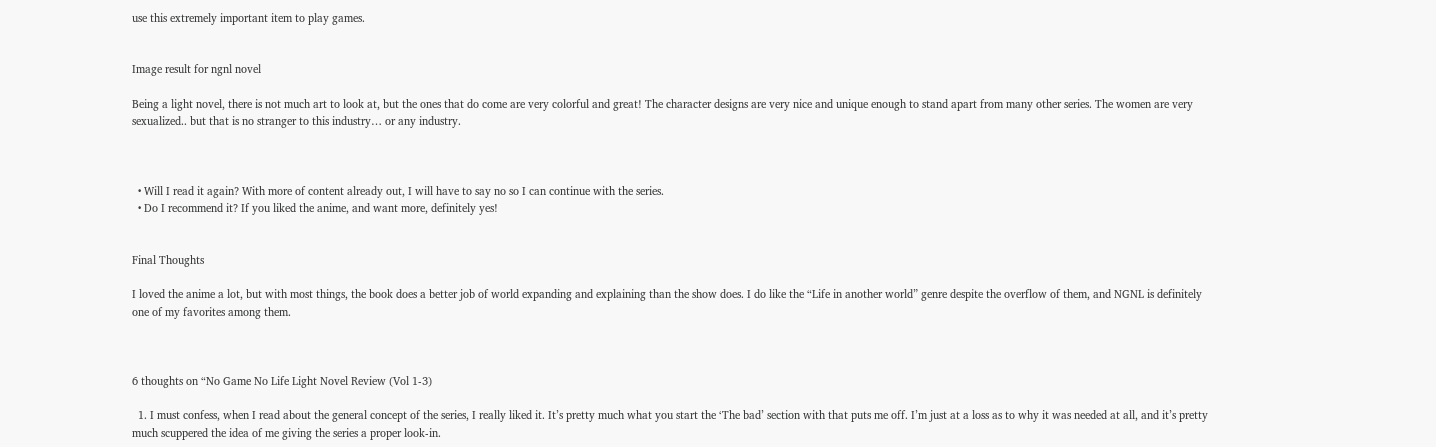use this extremely important item to play games.


Image result for ngnl novel

Being a light novel, there is not much art to look at, but the ones that do come are very colorful and great! The character designs are very nice and unique enough to stand apart from many other series. The women are very sexualized.. but that is no stranger to this industry… or any industry.



  • Will I read it again? With more of content already out, I will have to say no so I can continue with the series.
  • Do I recommend it? If you liked the anime, and want more, definitely yes!


Final Thoughts

I loved the anime a lot, but with most things, the book does a better job of world expanding and explaining than the show does. I do like the “Life in another world” genre despite the overflow of them, and NGNL is definitely one of my favorites among them.



6 thoughts on “No Game No Life Light Novel Review (Vol 1-3)

  1. I must confess, when I read about the general concept of the series, I really liked it. It’s pretty much what you start the ‘The bad’ section with that puts me off. I’m just at a loss as to why it was needed at all, and it’s pretty much scuppered the idea of me giving the series a proper look-in.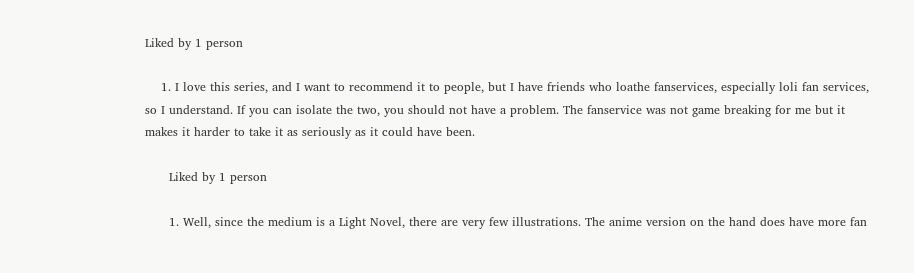Liked by 1 person

    1. I love this series, and I want to recommend it to people, but I have friends who loathe fanservices, especially loli fan services, so I understand. If you can isolate the two, you should not have a problem. The fanservice was not game breaking for me but it makes it harder to take it as seriously as it could have been.

      Liked by 1 person

      1. Well, since the medium is a Light Novel, there are very few illustrations. The anime version on the hand does have more fan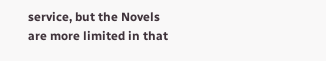service, but the Novels are more limited in that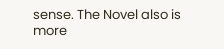sense. The Novel also is more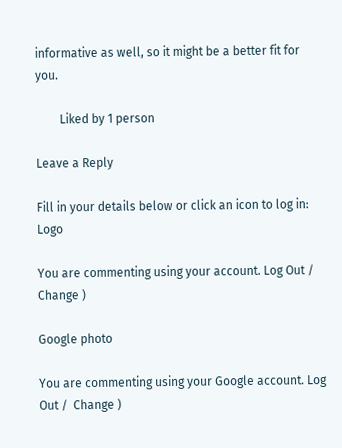informative as well, so it might be a better fit for you.

        Liked by 1 person

Leave a Reply

Fill in your details below or click an icon to log in: Logo

You are commenting using your account. Log Out /  Change )

Google photo

You are commenting using your Google account. Log Out /  Change )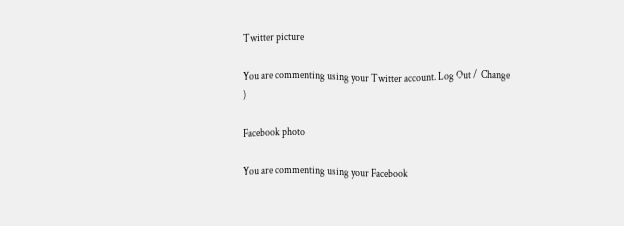Twitter picture

You are commenting using your Twitter account. Log Out /  Change )

Facebook photo

You are commenting using your Facebook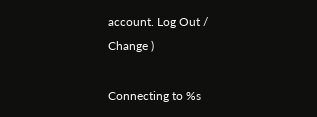account. Log Out /  Change )

Connecting to %s